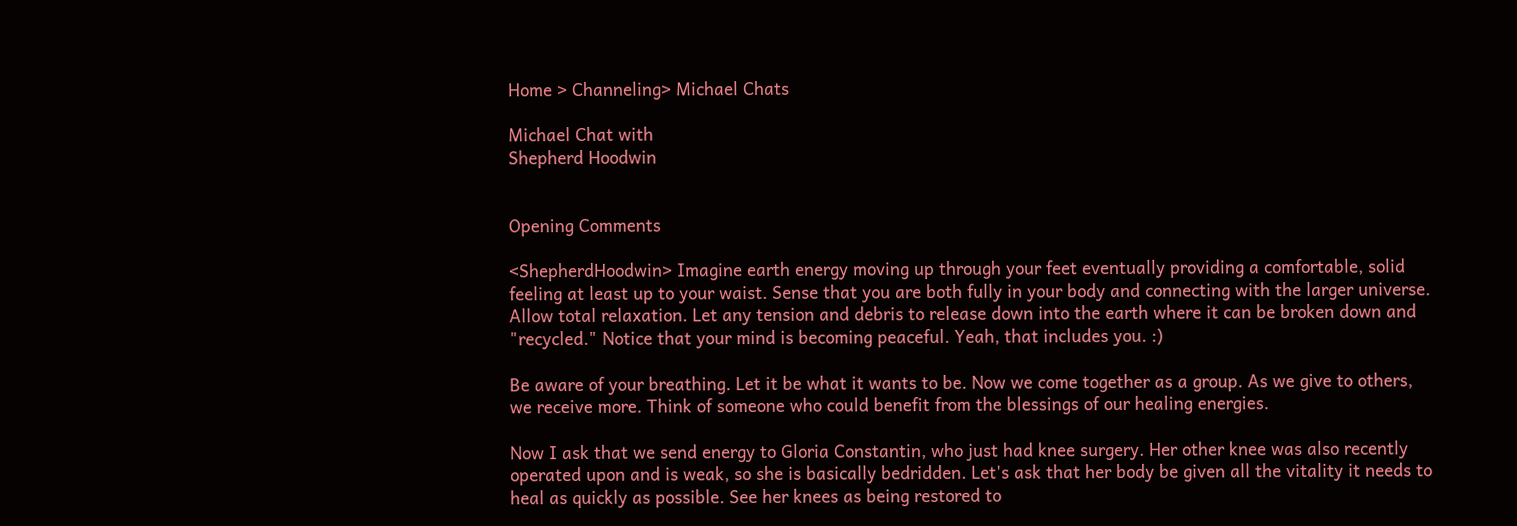Home > Channeling> Michael Chats

Michael Chat with
Shepherd Hoodwin


Opening Comments

<ShepherdHoodwin> Imagine earth energy moving up through your feet eventually providing a comfortable, solid feeling at least up to your waist. Sense that you are both fully in your body and connecting with the larger universe. Allow total relaxation. Let any tension and debris to release down into the earth where it can be broken down and "recycled." Notice that your mind is becoming peaceful. Yeah, that includes you. :)

Be aware of your breathing. Let it be what it wants to be. Now we come together as a group. As we give to others, we receive more. Think of someone who could benefit from the blessings of our healing energies.

Now I ask that we send energy to Gloria Constantin, who just had knee surgery. Her other knee was also recently operated upon and is weak, so she is basically bedridden. Let's ask that her body be given all the vitality it needs to heal as quickly as possible. See her knees as being restored to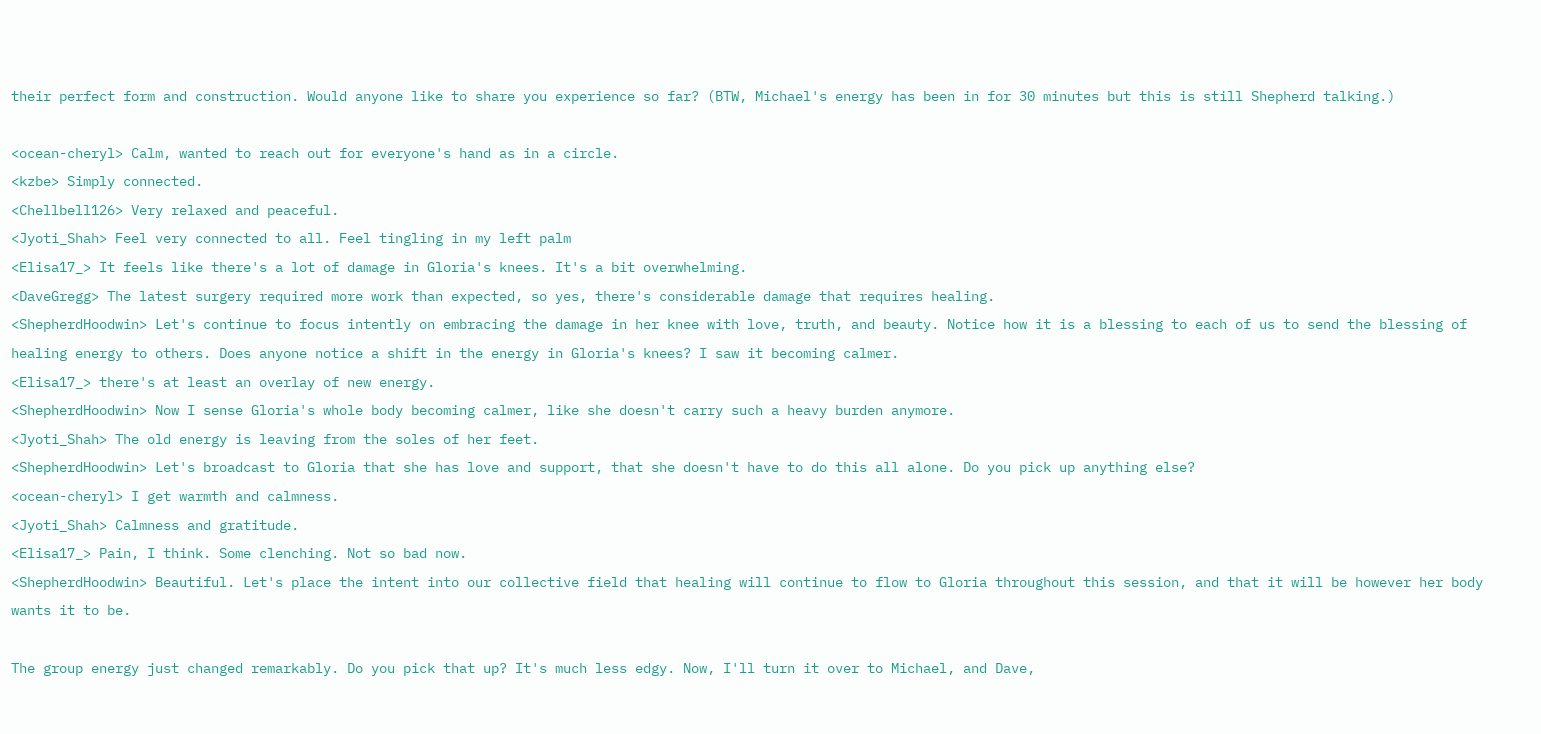their perfect form and construction. Would anyone like to share you experience so far? (BTW, Michael's energy has been in for 30 minutes but this is still Shepherd talking.)

<ocean-cheryl> Calm, wanted to reach out for everyone's hand as in a circle.
<kzbe> Simply connected.
<Chellbell126> Very relaxed and peaceful.
<Jyoti_Shah> Feel very connected to all. Feel tingling in my left palm
<Elisa17_> It feels like there's a lot of damage in Gloria's knees. It's a bit overwhelming.
<DaveGregg> The latest surgery required more work than expected, so yes, there's considerable damage that requires healing.
<ShepherdHoodwin> Let's continue to focus intently on embracing the damage in her knee with love, truth, and beauty. Notice how it is a blessing to each of us to send the blessing of healing energy to others. Does anyone notice a shift in the energy in Gloria's knees? I saw it becoming calmer.
<Elisa17_> there's at least an overlay of new energy.
<ShepherdHoodwin> Now I sense Gloria's whole body becoming calmer, like she doesn't carry such a heavy burden anymore.
<Jyoti_Shah> The old energy is leaving from the soles of her feet.
<ShepherdHoodwin> Let's broadcast to Gloria that she has love and support, that she doesn't have to do this all alone. Do you pick up anything else?
<ocean-cheryl> I get warmth and calmness.
<Jyoti_Shah> Calmness and gratitude.
<Elisa17_> Pain, I think. Some clenching. Not so bad now.
<ShepherdHoodwin> Beautiful. Let's place the intent into our collective field that healing will continue to flow to Gloria throughout this session, and that it will be however her body wants it to be.

The group energy just changed remarkably. Do you pick that up? It's much less edgy. Now, I'll turn it over to Michael, and Dave,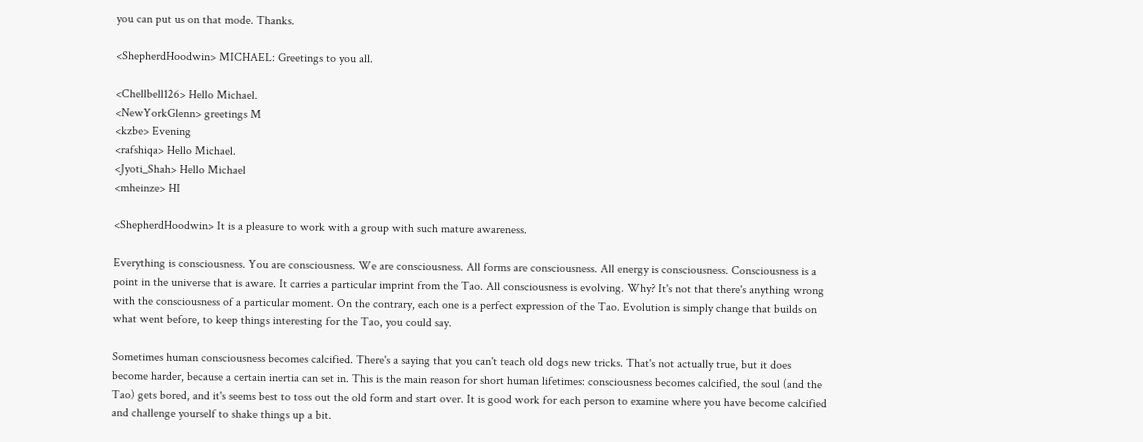you can put us on that mode. Thanks.

<ShepherdHoodwin> MICHAEL: Greetings to you all.

<Chellbell126> Hello Michael.
<NewYorkGlenn> greetings M
<kzbe> Evening
<rafshiqa> Hello Michael.
<Jyoti_Shah> Hello Michael
<mheinze> HI

<ShepherdHoodwin> It is a pleasure to work with a group with such mature awareness.

Everything is consciousness. You are consciousness. We are consciousness. All forms are consciousness. All energy is consciousness. Consciousness is a point in the universe that is aware. It carries a particular imprint from the Tao. All consciousness is evolving. Why? It's not that there's anything wrong with the consciousness of a particular moment. On the contrary, each one is a perfect expression of the Tao. Evolution is simply change that builds on what went before, to keep things interesting for the Tao, you could say.

Sometimes human consciousness becomes calcified. There's a saying that you can't teach old dogs new tricks. That's not actually true, but it does become harder, because a certain inertia can set in. This is the main reason for short human lifetimes: consciousness becomes calcified, the soul (and the Tao) gets bored, and it's seems best to toss out the old form and start over. It is good work for each person to examine where you have become calcified and challenge yourself to shake things up a bit.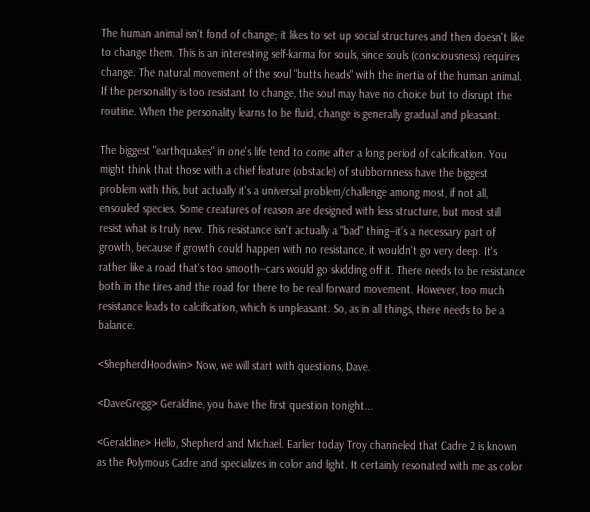The human animal isn't fond of change; it likes to set up social structures and then doesn't like to change them. This is an interesting self-karma for souls, since souls (consciousness) requires change. The natural movement of the soul "butts heads" with the inertia of the human animal. If the personality is too resistant to change, the soul may have no choice but to disrupt the routine. When the personality learns to be fluid, change is generally gradual and pleasant.

The biggest "earthquakes" in one's life tend to come after a long period of calcification. You might think that those with a chief feature (obstacle) of stubbornness have the biggest problem with this, but actually it's a universal problem/challenge among most, if not all, ensouled species. Some creatures of reason are designed with less structure, but most still resist what is truly new. This resistance isn't actually a "bad" thing--it's a necessary part of growth, because if growth could happen with no resistance, it wouldn't go very deep. It's rather like a road that's too smooth--cars would go skidding off it. There needs to be resistance both in the tires and the road for there to be real forward movement. However, too much resistance leads to calcification, which is unpleasant. So, as in all things, there needs to be a balance.

<ShepherdHoodwin> Now, we will start with questions, Dave.

<DaveGregg> Geraldine, you have the first question tonight...

<Geraldine> Hello, Shepherd and Michael. Earlier today Troy channeled that Cadre 2 is known as the Polymous Cadre and specializes in color and light. It certainly resonated with me as color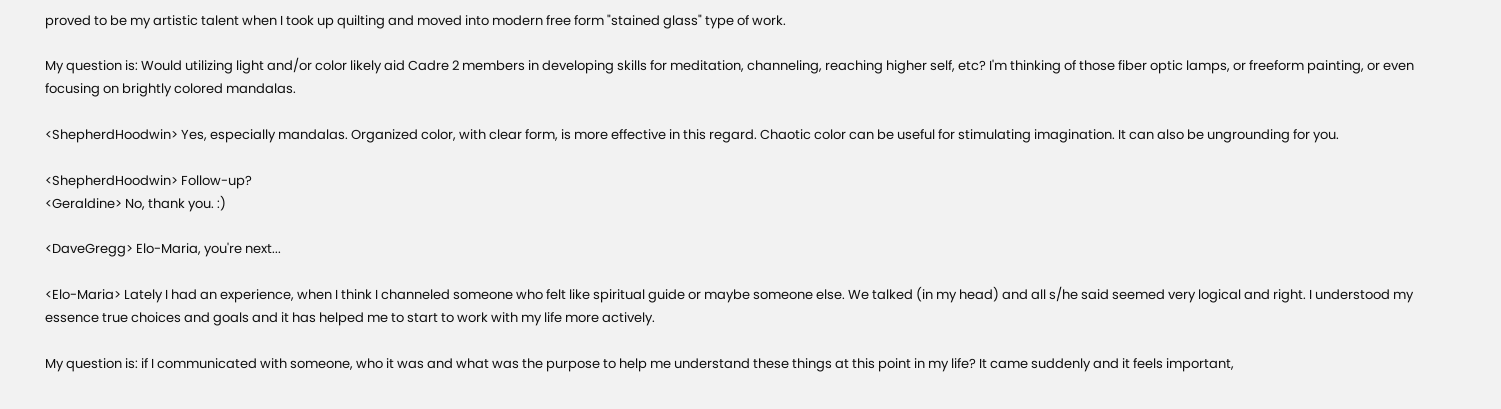proved to be my artistic talent when I took up quilting and moved into modern free form "stained glass" type of work.

My question is: Would utilizing light and/or color likely aid Cadre 2 members in developing skills for meditation, channeling, reaching higher self, etc? I'm thinking of those fiber optic lamps, or freeform painting, or even focusing on brightly colored mandalas.

<ShepherdHoodwin> Yes, especially mandalas. Organized color, with clear form, is more effective in this regard. Chaotic color can be useful for stimulating imagination. It can also be ungrounding for you.

<ShepherdHoodwin> Follow-up?
<Geraldine> No, thank you. :)

<DaveGregg> Elo-Maria, you're next...

<Elo-Maria> Lately I had an experience, when I think I channeled someone who felt like spiritual guide or maybe someone else. We talked (in my head) and all s/he said seemed very logical and right. I understood my essence true choices and goals and it has helped me to start to work with my life more actively.

My question is: if I communicated with someone, who it was and what was the purpose to help me understand these things at this point in my life? It came suddenly and it feels important,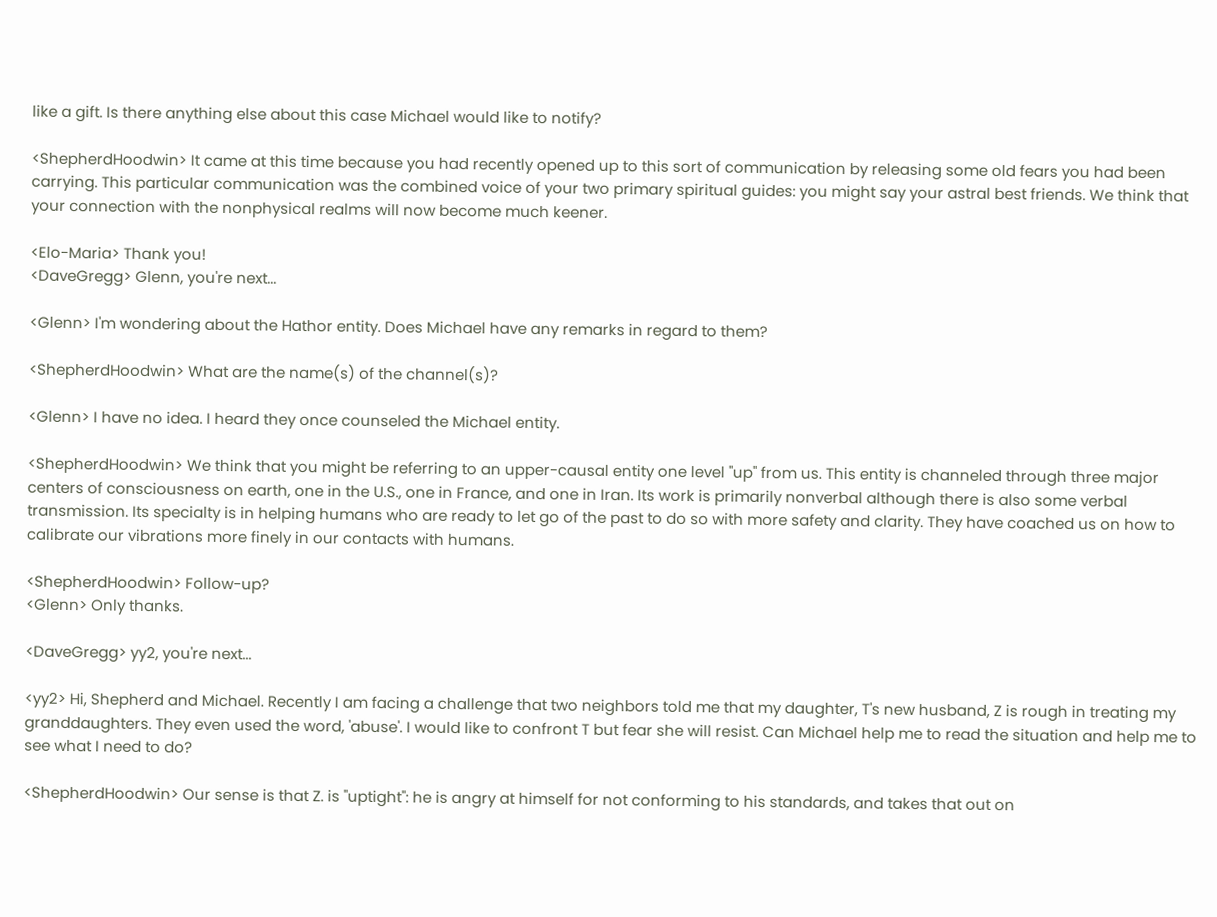like a gift. Is there anything else about this case Michael would like to notify?

<ShepherdHoodwin> It came at this time because you had recently opened up to this sort of communication by releasing some old fears you had been carrying. This particular communication was the combined voice of your two primary spiritual guides: you might say your astral best friends. We think that your connection with the nonphysical realms will now become much keener.

<Elo-Maria> Thank you!
<DaveGregg> Glenn, you're next...

<Glenn> I'm wondering about the Hathor entity. Does Michael have any remarks in regard to them?

<ShepherdHoodwin> What are the name(s) of the channel(s)?

<Glenn> I have no idea. I heard they once counseled the Michael entity.

<ShepherdHoodwin> We think that you might be referring to an upper-causal entity one level "up" from us. This entity is channeled through three major centers of consciousness on earth, one in the U.S., one in France, and one in Iran. Its work is primarily nonverbal although there is also some verbal transmission. Its specialty is in helping humans who are ready to let go of the past to do so with more safety and clarity. They have coached us on how to calibrate our vibrations more finely in our contacts with humans.

<ShepherdHoodwin> Follow-up?
<Glenn> Only thanks.

<DaveGregg> yy2, you're next...

<yy2> Hi, Shepherd and Michael. Recently I am facing a challenge that two neighbors told me that my daughter, T's new husband, Z is rough in treating my granddaughters. They even used the word, 'abuse'. I would like to confront T but fear she will resist. Can Michael help me to read the situation and help me to see what I need to do?

<ShepherdHoodwin> Our sense is that Z. is "uptight": he is angry at himself for not conforming to his standards, and takes that out on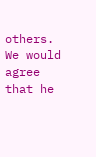others. We would agree that he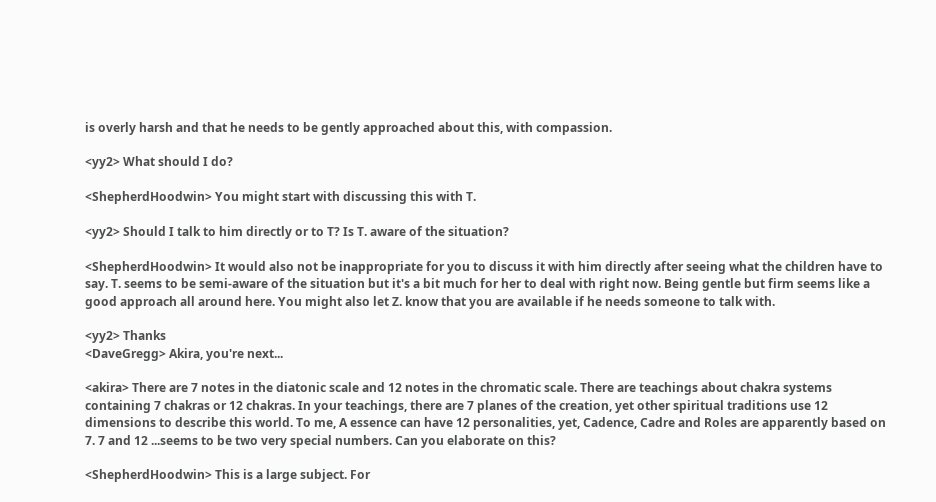is overly harsh and that he needs to be gently approached about this, with compassion.

<yy2> What should I do?

<ShepherdHoodwin> You might start with discussing this with T.

<yy2> Should I talk to him directly or to T? Is T. aware of the situation?

<ShepherdHoodwin> It would also not be inappropriate for you to discuss it with him directly after seeing what the children have to say. T. seems to be semi-aware of the situation but it's a bit much for her to deal with right now. Being gentle but firm seems like a good approach all around here. You might also let Z. know that you are available if he needs someone to talk with.

<yy2> Thanks
<DaveGregg> Akira, you're next...

<akira> There are 7 notes in the diatonic scale and 12 notes in the chromatic scale. There are teachings about chakra systems containing 7 chakras or 12 chakras. In your teachings, there are 7 planes of the creation, yet other spiritual traditions use 12 dimensions to describe this world. To me, A essence can have 12 personalities, yet, Cadence, Cadre and Roles are apparently based on 7. 7 and 12 ...seems to be two very special numbers. Can you elaborate on this?

<ShepherdHoodwin> This is a large subject. For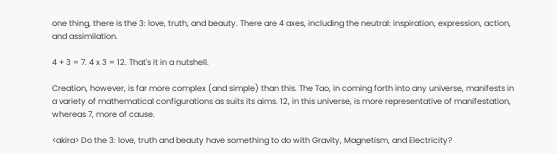one thing, there is the 3: love, truth, and beauty. There are 4 axes, including the neutral: inspiration, expression, action, and assimilation.

4 + 3 = 7. 4 x 3 = 12. That's it in a nutshell.

Creation, however, is far more complex (and simple) than this. The Tao, in coming forth into any universe, manifests in a variety of mathematical configurations as suits its aims. 12, in this universe, is more representative of manifestation, whereas 7, more of cause.

<akira> Do the 3: love, truth and beauty have something to do with Gravity, Magnetism, and Electricity?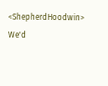<ShepherdHoodwin> We'd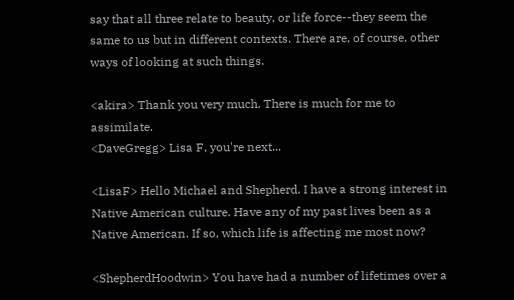say that all three relate to beauty, or life force--they seem the same to us but in different contexts. There are, of course, other ways of looking at such things.

<akira> Thank you very much. There is much for me to assimilate.
<DaveGregg> Lisa F, you're next...

<LisaF> Hello Michael and Shepherd. I have a strong interest in Native American culture. Have any of my past lives been as a Native American. If so, which life is affecting me most now?

<ShepherdHoodwin> You have had a number of lifetimes over a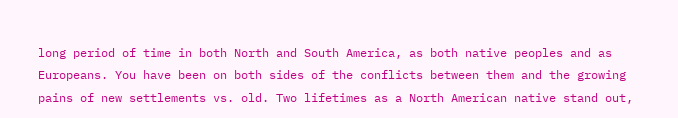long period of time in both North and South America, as both native peoples and as Europeans. You have been on both sides of the conflicts between them and the growing pains of new settlements vs. old. Two lifetimes as a North American native stand out,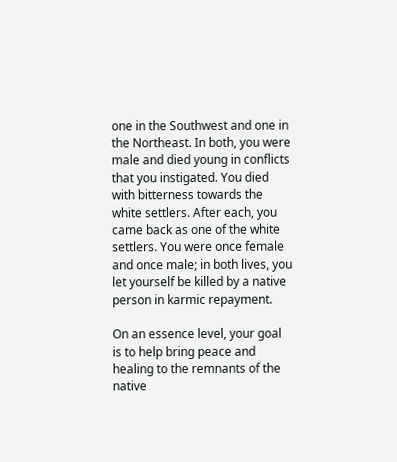one in the Southwest and one in the Northeast. In both, you were male and died young in conflicts that you instigated. You died with bitterness towards the white settlers. After each, you came back as one of the white settlers. You were once female and once male; in both lives, you let yourself be killed by a native person in karmic repayment.

On an essence level, your goal is to help bring peace and healing to the remnants of the native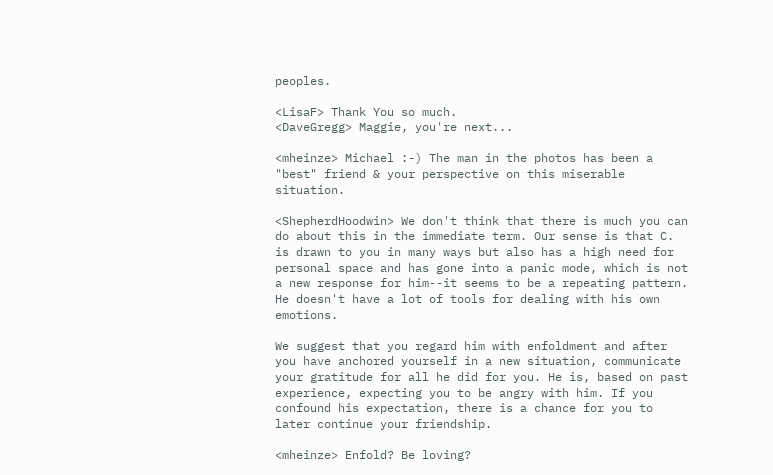peoples.

<LisaF> Thank You so much.
<DaveGregg> Maggie, you're next...

<mheinze> Michael :-) The man in the photos has been a "best" friend & your perspective on this miserable situation.

<ShepherdHoodwin> We don't think that there is much you can do about this in the immediate term. Our sense is that C. is drawn to you in many ways but also has a high need for personal space and has gone into a panic mode, which is not a new response for him--it seems to be a repeating pattern. He doesn't have a lot of tools for dealing with his own emotions.

We suggest that you regard him with enfoldment and after you have anchored yourself in a new situation, communicate your gratitude for all he did for you. He is, based on past experience, expecting you to be angry with him. If you confound his expectation, there is a chance for you to later continue your friendship.

<mheinze> Enfold? Be loving?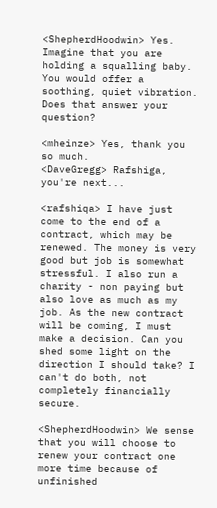<ShepherdHoodwin> Yes. Imagine that you are holding a squalling baby. You would offer a soothing, quiet vibration. Does that answer your question?

<mheinze> Yes, thank you so much.
<DaveGregg> Rafshiga, you're next...

<rafshiqa> I have just come to the end of a contract, which may be renewed. The money is very good but job is somewhat stressful. I also run a charity - non paying but also love as much as my job. As the new contract will be coming, I must make a decision. Can you shed some light on the direction I should take? I can't do both, not completely financially secure.

<ShepherdHoodwin> We sense that you will choose to renew your contract one more time because of unfinished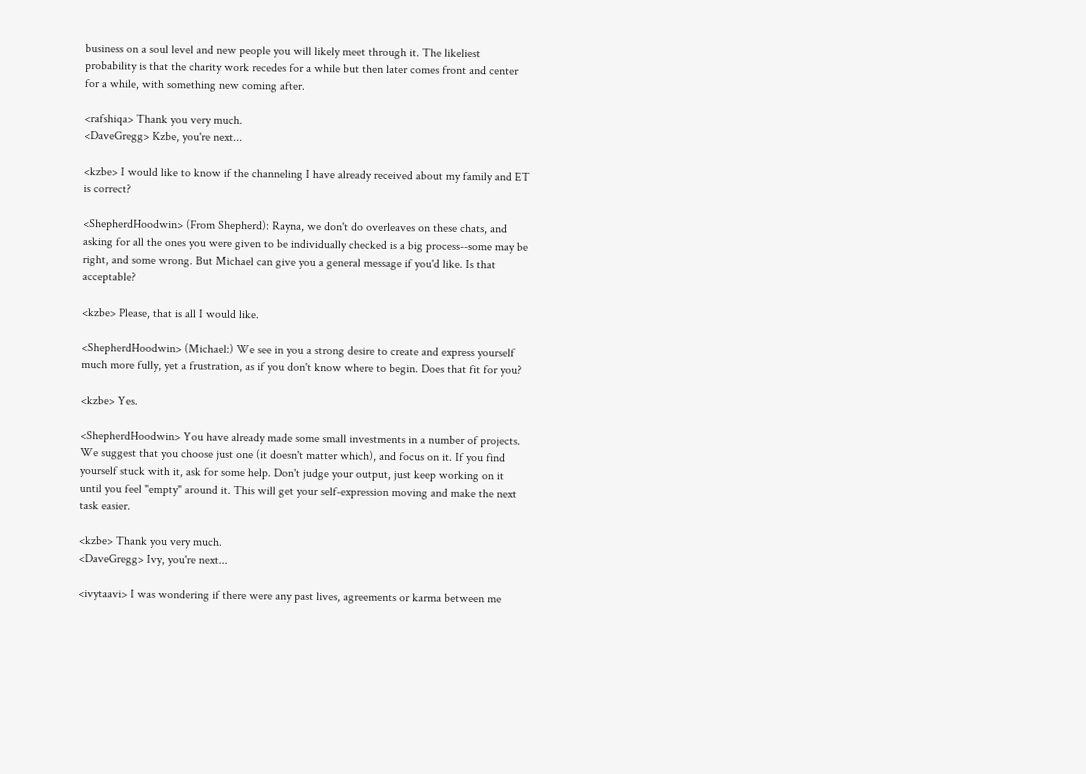business on a soul level and new people you will likely meet through it. The likeliest probability is that the charity work recedes for a while but then later comes front and center for a while, with something new coming after.

<rafshiqa> Thank you very much.
<DaveGregg> Kzbe, you're next...

<kzbe> I would like to know if the channeling I have already received about my family and ET is correct?

<ShepherdHoodwin> (From Shepherd): Rayna, we don't do overleaves on these chats, and asking for all the ones you were given to be individually checked is a big process--some may be right, and some wrong. But Michael can give you a general message if you'd like. Is that acceptable?

<kzbe> Please, that is all I would like.

<ShepherdHoodwin> (Michael:) We see in you a strong desire to create and express yourself much more fully, yet a frustration, as if you don't know where to begin. Does that fit for you?

<kzbe> Yes.

<ShepherdHoodwin> You have already made some small investments in a number of projects. We suggest that you choose just one (it doesn't matter which), and focus on it. If you find yourself stuck with it, ask for some help. Don't judge your output, just keep working on it until you feel "empty" around it. This will get your self-expression moving and make the next task easier.

<kzbe> Thank you very much.
<DaveGregg> Ivy, you're next...

<ivytaavi> I was wondering if there were any past lives, agreements or karma between me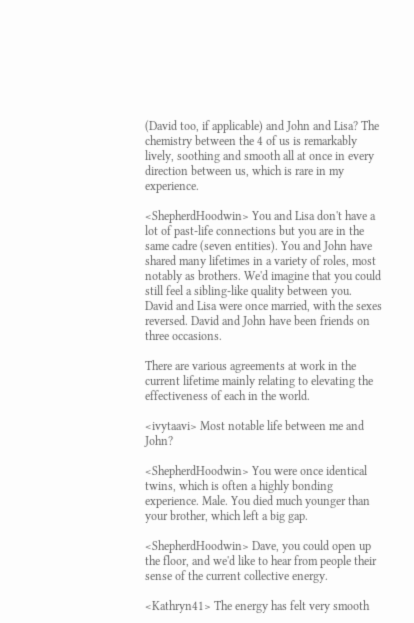(David too, if applicable) and John and Lisa? The chemistry between the 4 of us is remarkably lively, soothing and smooth all at once in every direction between us, which is rare in my experience.

<ShepherdHoodwin> You and Lisa don't have a lot of past-life connections but you are in the same cadre (seven entities). You and John have shared many lifetimes in a variety of roles, most notably as brothers. We'd imagine that you could still feel a sibling-like quality between you. David and Lisa were once married, with the sexes reversed. David and John have been friends on three occasions.

There are various agreements at work in the current lifetime mainly relating to elevating the effectiveness of each in the world.

<ivytaavi> Most notable life between me and John?

<ShepherdHoodwin> You were once identical twins, which is often a highly bonding experience. Male. You died much younger than your brother, which left a big gap.

<ShepherdHoodwin> Dave, you could open up the floor, and we'd like to hear from people their sense of the current collective energy.

<Kathryn41> The energy has felt very smooth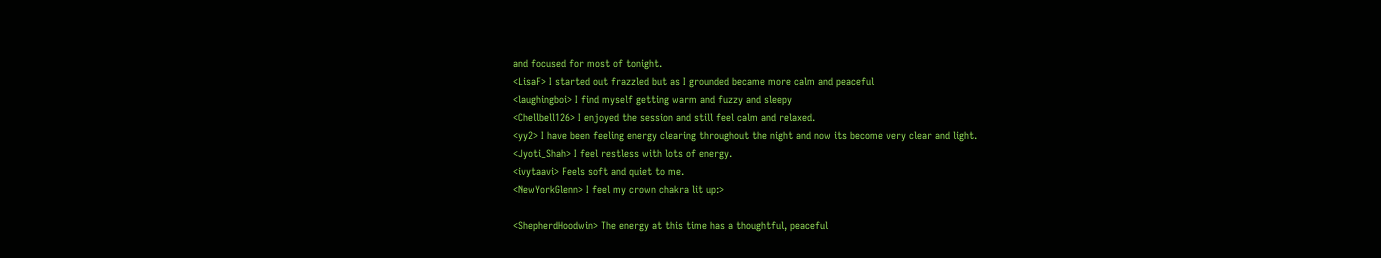and focused for most of tonight.
<LisaF> I started out frazzled but as I grounded became more calm and peaceful
<laughingboi> I find myself getting warm and fuzzy and sleepy
<Chellbell126> I enjoyed the session and still feel calm and relaxed.
<yy2> I have been feeling energy clearing throughout the night and now its become very clear and light.
<Jyoti_Shah> I feel restless with lots of energy.
<ivytaavi> Feels soft and quiet to me.
<NewYorkGlenn> I feel my crown chakra lit up:>

<ShepherdHoodwin> The energy at this time has a thoughtful, peaceful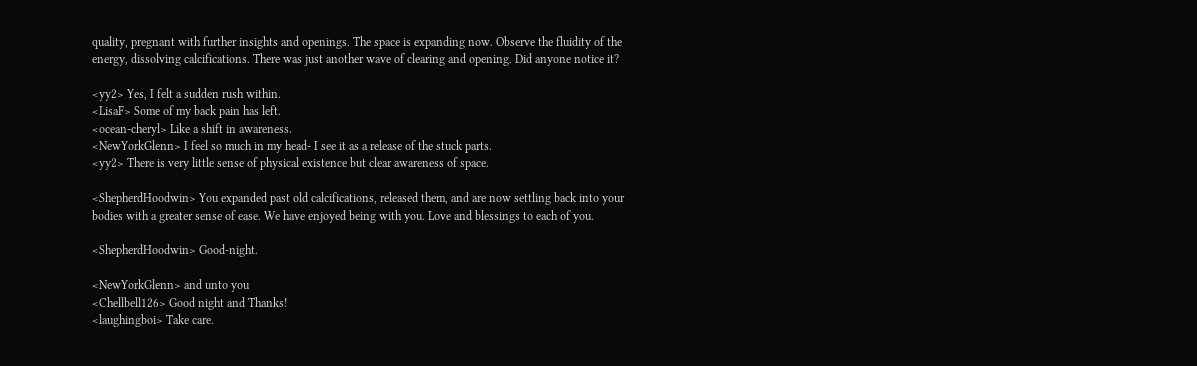quality, pregnant with further insights and openings. The space is expanding now. Observe the fluidity of the energy, dissolving calcifications. There was just another wave of clearing and opening. Did anyone notice it?

<yy2> Yes, I felt a sudden rush within.
<LisaF> Some of my back pain has left.
<ocean-cheryl> Like a shift in awareness.
<NewYorkGlenn> I feel so much in my head- I see it as a release of the stuck parts.
<yy2> There is very little sense of physical existence but clear awareness of space.

<ShepherdHoodwin> You expanded past old calcifications, released them, and are now settling back into your bodies with a greater sense of ease. We have enjoyed being with you. Love and blessings to each of you.

<ShepherdHoodwin> Good-night.

<NewYorkGlenn> and unto you
<Chellbell126> Good night and Thanks!
<laughingboi> Take care.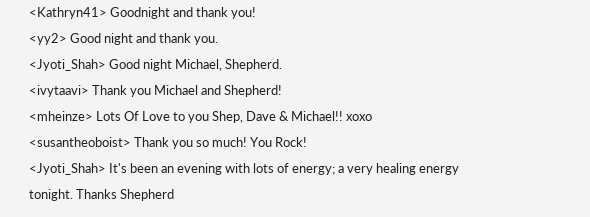<Kathryn41> Goodnight and thank you!
<yy2> Good night and thank you.
<Jyoti_Shah> Good night Michael, Shepherd.
<ivytaavi> Thank you Michael and Shepherd!
<mheinze> Lots Of Love to you Shep, Dave & Michael!! xoxo
<susantheoboist> Thank you so much! You Rock!
<Jyoti_Shah> It's been an evening with lots of energy; a very healing energy tonight. Thanks Shepherd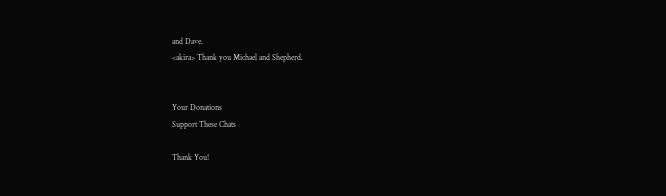and Dave.
<akira> Thank you Michael and Shepherd.


Your Donations
Support These Chats

Thank You!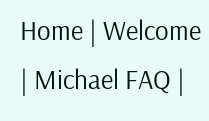Home | Welcome | Michael FAQ |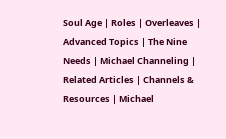Soul Age | Roles | Overleaves | Advanced Topics | The Nine Needs | Michael Channeling | Related Articles | Channels & Resources | Michael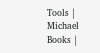Tools | Michael Books |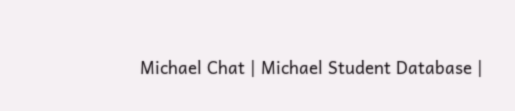Michael Chat | Michael Student Database |